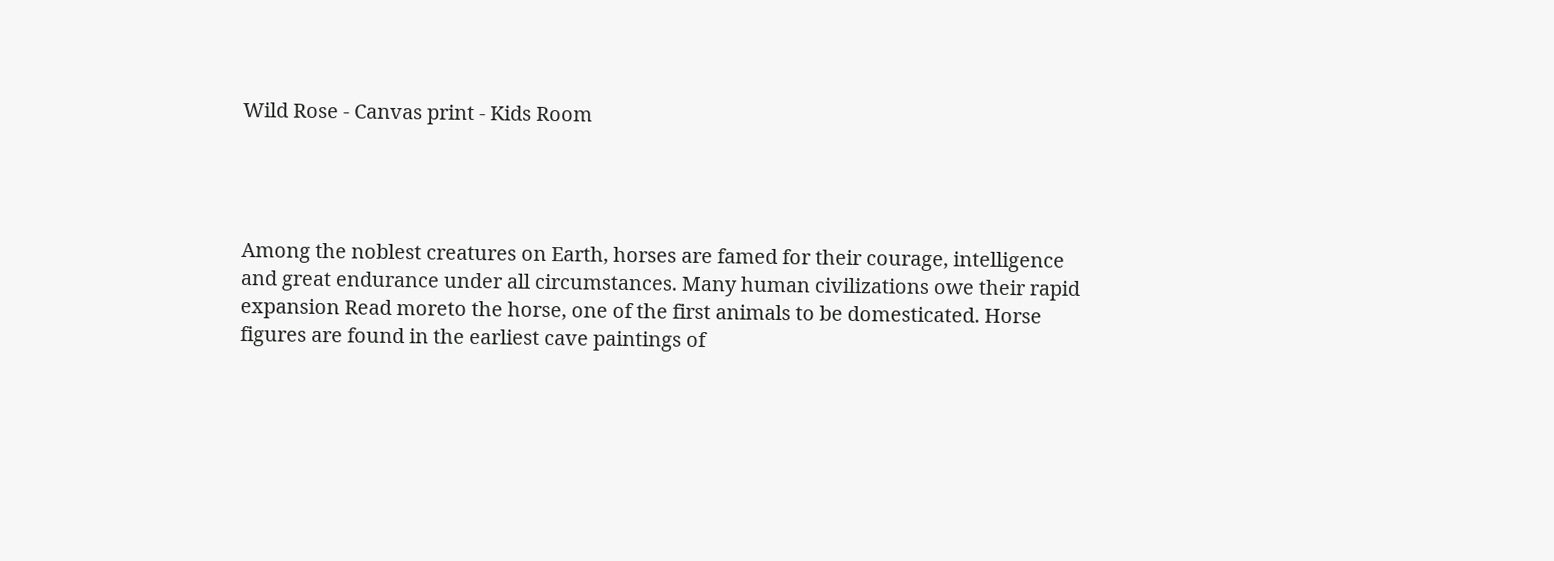Wild Rose - Canvas print - Kids Room




Among the noblest creatures on Earth, horses are famed for their courage, intelligence and great endurance under all circumstances. Many human civilizations owe their rapid expansion Read moreto the horse, one of the first animals to be domesticated. Horse figures are found in the earliest cave paintings of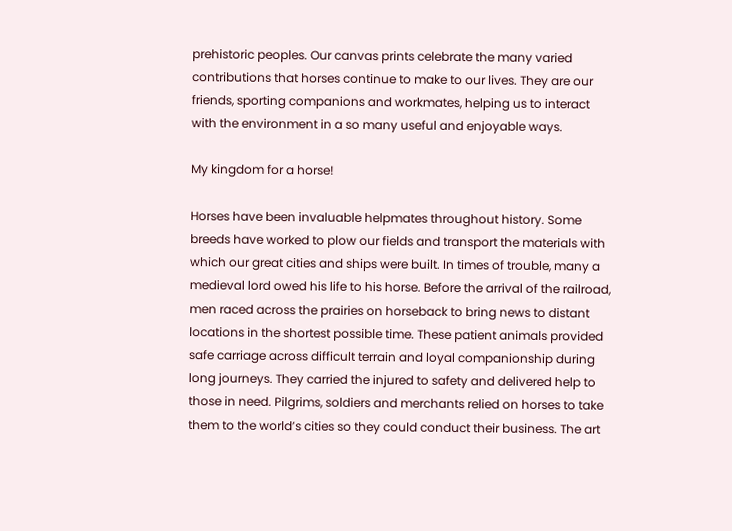prehistoric peoples. Our canvas prints celebrate the many varied contributions that horses continue to make to our lives. They are our friends, sporting companions and workmates, helping us to interact with the environment in a so many useful and enjoyable ways.

My kingdom for a horse!

Horses have been invaluable helpmates throughout history. Some breeds have worked to plow our fields and transport the materials with which our great cities and ships were built. In times of trouble, many a medieval lord owed his life to his horse. Before the arrival of the railroad, men raced across the prairies on horseback to bring news to distant locations in the shortest possible time. These patient animals provided safe carriage across difficult terrain and loyal companionship during long journeys. They carried the injured to safety and delivered help to those in need. Pilgrims, soldiers and merchants relied on horses to take them to the world’s cities so they could conduct their business. The art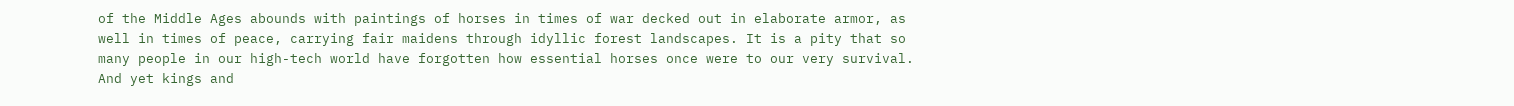of the Middle Ages abounds with paintings of horses in times of war decked out in elaborate armor, as well in times of peace, carrying fair maidens through idyllic forest landscapes. It is a pity that so many people in our high-tech world have forgotten how essential horses once were to our very survival. And yet kings and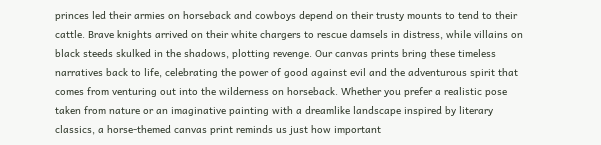princes led their armies on horseback and cowboys depend on their trusty mounts to tend to their cattle. Brave knights arrived on their white chargers to rescue damsels in distress, while villains on black steeds skulked in the shadows, plotting revenge. Our canvas prints bring these timeless narratives back to life, celebrating the power of good against evil and the adventurous spirit that comes from venturing out into the wilderness on horseback. Whether you prefer a realistic pose taken from nature or an imaginative painting with a dreamlike landscape inspired by literary classics, a horse-themed canvas print reminds us just how important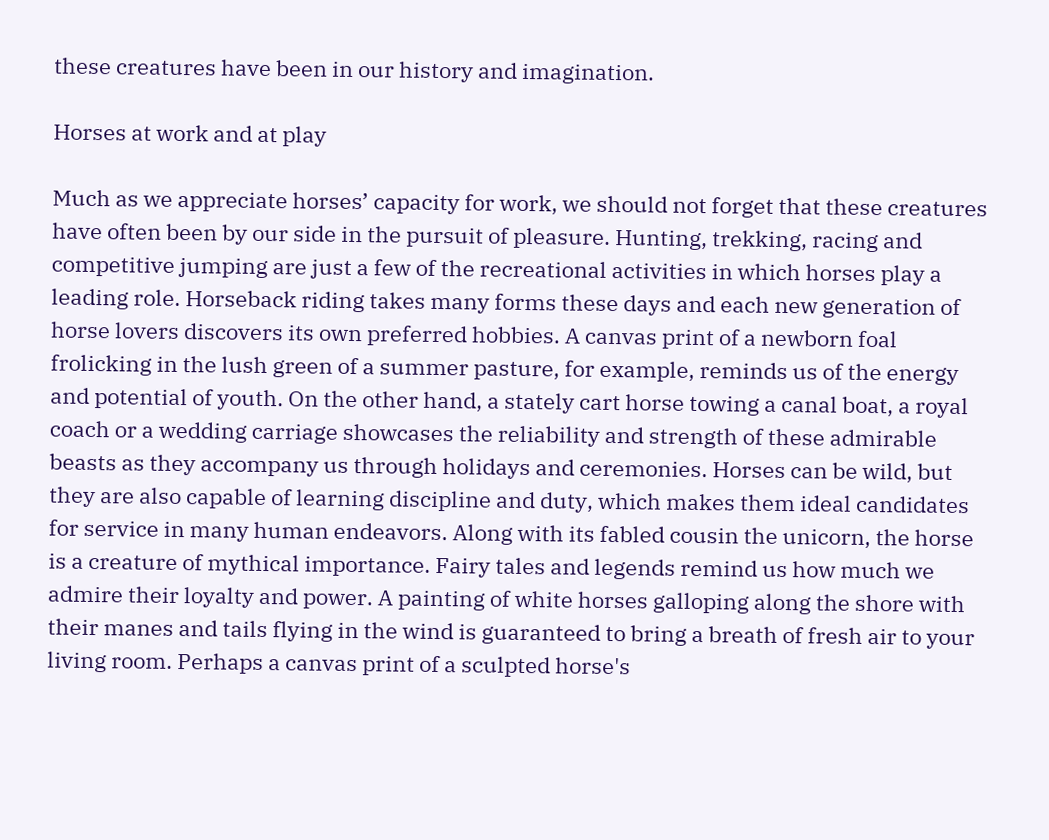these creatures have been in our history and imagination.

Horses at work and at play

Much as we appreciate horses’ capacity for work, we should not forget that these creatures have often been by our side in the pursuit of pleasure. Hunting, trekking, racing and competitive jumping are just a few of the recreational activities in which horses play a leading role. Horseback riding takes many forms these days and each new generation of horse lovers discovers its own preferred hobbies. A canvas print of a newborn foal frolicking in the lush green of a summer pasture, for example, reminds us of the energy and potential of youth. On the other hand, a stately cart horse towing a canal boat, a royal coach or a wedding carriage showcases the reliability and strength of these admirable beasts as they accompany us through holidays and ceremonies. Horses can be wild, but they are also capable of learning discipline and duty, which makes them ideal candidates for service in many human endeavors. Along with its fabled cousin the unicorn, the horse is a creature of mythical importance. Fairy tales and legends remind us how much we admire their loyalty and power. A painting of white horses galloping along the shore with their manes and tails flying in the wind is guaranteed to bring a breath of fresh air to your living room. Perhaps a canvas print of a sculpted horse's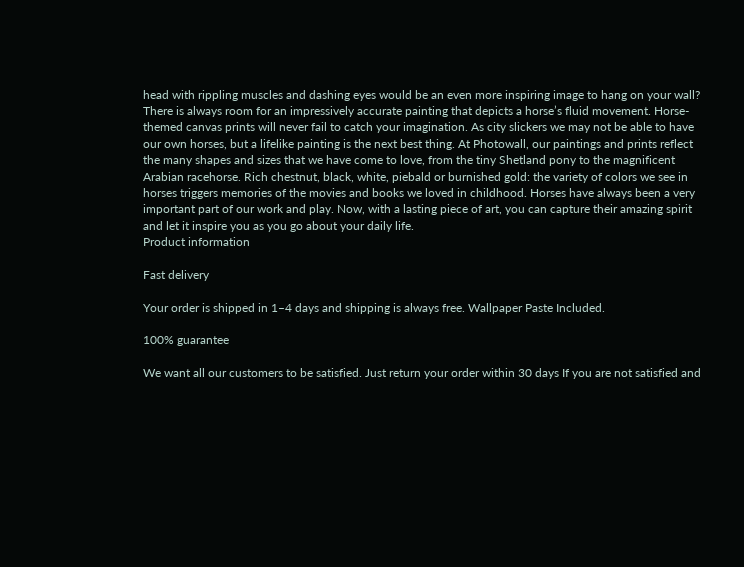head with rippling muscles and dashing eyes would be an even more inspiring image to hang on your wall? There is always room for an impressively accurate painting that depicts a horse’s fluid movement. Horse-themed canvas prints will never fail to catch your imagination. As city slickers we may not be able to have our own horses, but a lifelike painting is the next best thing. At Photowall, our paintings and prints reflect the many shapes and sizes that we have come to love, from the tiny Shetland pony to the magnificent Arabian racehorse. Rich chestnut, black, white, piebald or burnished gold: the variety of colors we see in horses triggers memories of the movies and books we loved in childhood. Horses have always been a very important part of our work and play. Now, with a lasting piece of art, you can capture their amazing spirit and let it inspire you as you go about your daily life.
Product information

Fast delivery

Your order is shipped in 1–4 days and shipping is always free. Wallpaper Paste Included.

100% guarantee

We want all our customers to be satisfied. Just return your order within 30 days If you are not satisfied and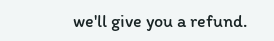we'll give you a refund.